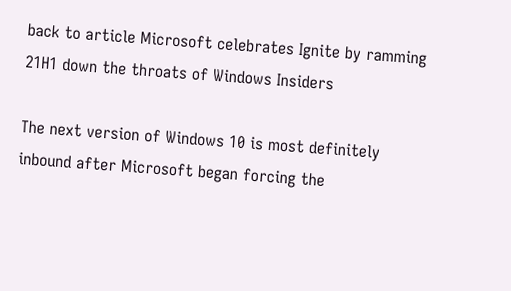back to article Microsoft celebrates Ignite by ramming 21H1 down the throats of Windows Insiders

The next version of Windows 10 is most definitely inbound after Microsoft began forcing the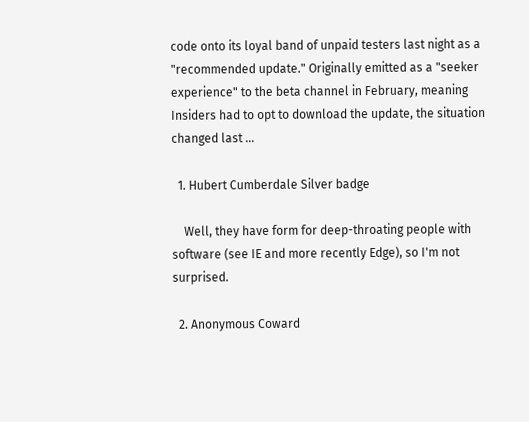code onto its loyal band of unpaid testers last night as a "recommended update." Originally emitted as a "seeker experience" to the beta channel in February, meaning Insiders had to opt to download the update, the situation changed last …

  1. Hubert Cumberdale Silver badge

    Well, they have form for deep-throating people with software (see IE and more recently Edge), so I'm not surprised.

  2. Anonymous Coward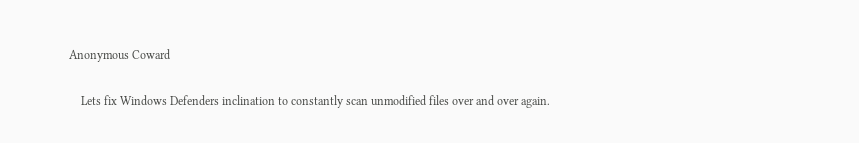Anonymous Coward

    Lets fix Windows Defenders inclination to constantly scan unmodified files over and over again.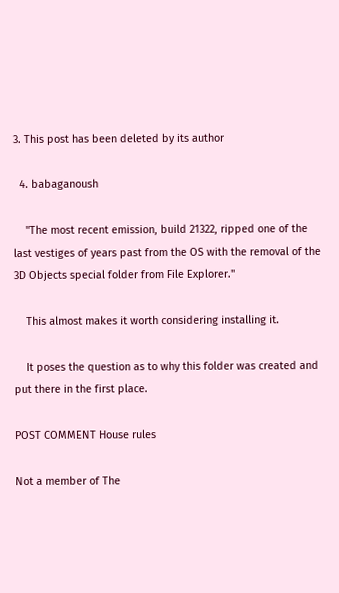3. This post has been deleted by its author

  4. babaganoush

    "The most recent emission, build 21322, ripped one of the last vestiges of years past from the OS with the removal of the 3D Objects special folder from File Explorer."

    This almost makes it worth considering installing it.

    It poses the question as to why this folder was created and put there in the first place.

POST COMMENT House rules

Not a member of The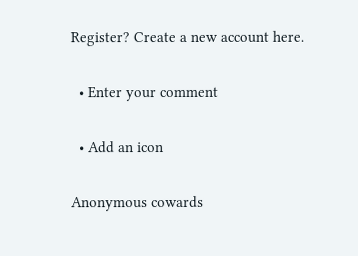Register? Create a new account here.

  • Enter your comment

  • Add an icon

Anonymous cowards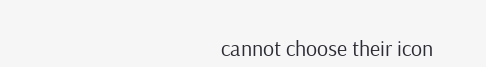cannot choose their icon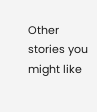Other stories you might like